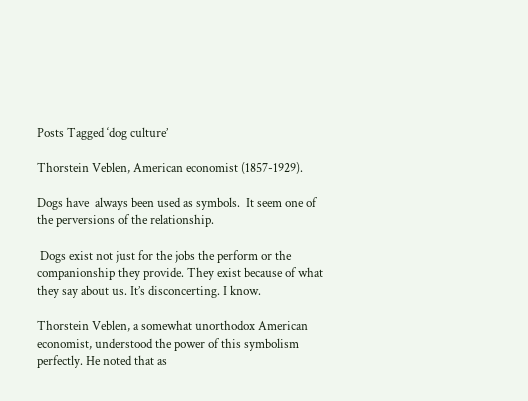Posts Tagged ‘dog culture’

Thorstein Veblen, American economist (1857-1929).

Dogs have  always been used as symbols.  It seem one of the perversions of the relationship.

 Dogs exist not just for the jobs the perform or the companionship they provide. They exist because of what they say about us. It’s disconcerting. I know.

Thorstein Veblen, a somewhat unorthodox American economist, understood the power of this symbolism perfectly. He noted that as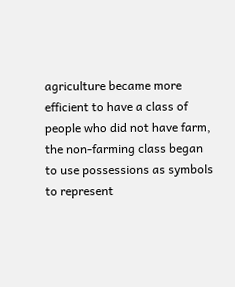agriculture became more efficient to have a class of people who did not have farm, the non-farming class began to use possessions as symbols to represent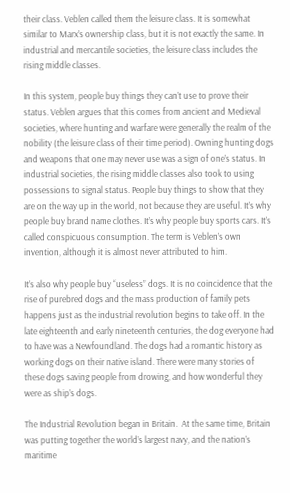their class. Veblen called them the leisure class. It is somewhat similar to Marx’s ownership class, but it is not exactly the same. In industrial and mercantile societies, the leisure class includes the rising middle classes.

In this system, people buy things they can’t use to prove their status. Veblen argues that this comes from ancient and Medieval societies, where hunting and warfare were generally the realm of the nobility (the leisure class of their time period). Owning hunting dogs and weapons that one may never use was a sign of one’s status. In industrial societies, the rising middle classes also took to using possessions to signal status. People buy things to show that they are on the way up in the world, not because they are useful. It’s why people buy brand name clothes. It’s why people buy sports cars. It’s called conspicuous consumption. The term is Veblen’s own invention, although it is almost never attributed to him.

It’s also why people buy “useless” dogs. It is no coincidence that the rise of purebred dogs and the mass production of family pets happens just as the industrial revolution begins to take off. In the late eighteenth and early nineteenth centuries, the dog everyone had to have was a Newfoundland. The dogs had a romantic history as working dogs on their native island. There were many stories of these dogs saving people from drowing, and how wonderful they were as ship’s dogs.

The Industrial Revolution began in Britain.  At the same time, Britain was putting together the world’s largest navy, and the nation’s maritime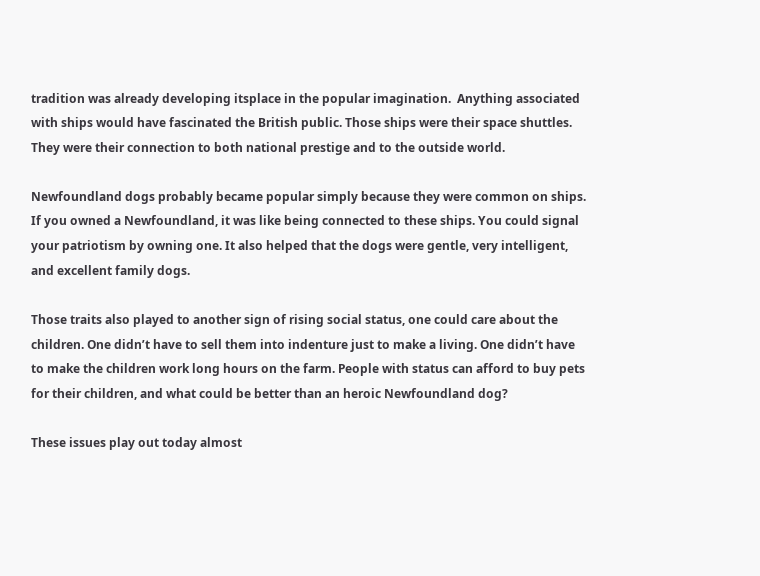tradition was already developing itsplace in the popular imagination.  Anything associated with ships would have fascinated the British public. Those ships were their space shuttles. They were their connection to both national prestige and to the outside world.

Newfoundland dogs probably became popular simply because they were common on ships. If you owned a Newfoundland, it was like being connected to these ships. You could signal your patriotism by owning one. It also helped that the dogs were gentle, very intelligent, and excellent family dogs.

Those traits also played to another sign of rising social status, one could care about the children. One didn’t have to sell them into indenture just to make a living. One didn’t have to make the children work long hours on the farm. People with status can afford to buy pets for their children, and what could be better than an heroic Newfoundland dog?

These issues play out today almost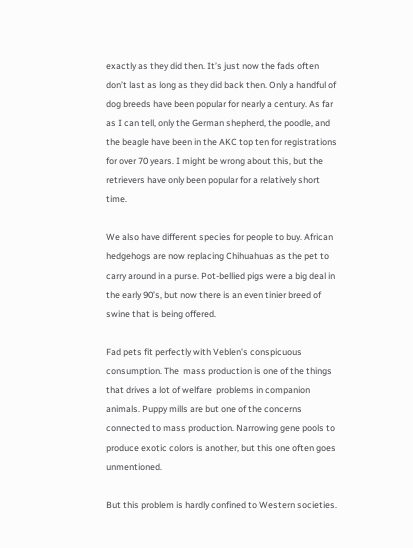exactly as they did then. It’s just now the fads often don’t last as long as they did back then. Only a handful of dog breeds have been popular for nearly a century. As far as I can tell, only the German shepherd, the poodle, and the beagle have been in the AKC top ten for registrations for over 70 years. I might be wrong about this, but the retrievers have only been popular for a relatively short time.

We also have different species for people to buy. African hedgehogs are now replacing Chihuahuas as the pet to carry around in a purse. Pot-bellied pigs were a big deal in the early 90’s, but now there is an even tinier breed of swine that is being offered.

Fad pets fit perfectly with Veblen’s conspicuous consumption. The  mass production is one of the things that drives a lot of welfare  problems in companion animals. Puppy mills are but one of the concerns connected to mass production. Narrowing gene pools to produce exotic colors is another, but this one often goes unmentioned.

But this problem is hardly confined to Western societies.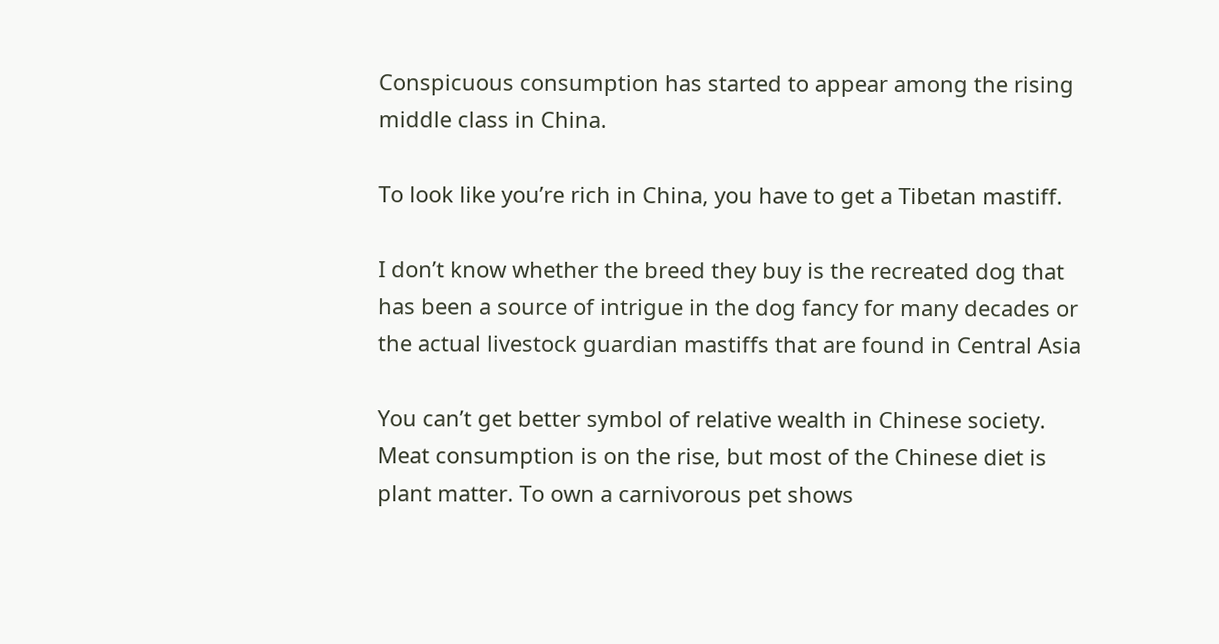Conspicuous consumption has started to appear among the rising middle class in China.

To look like you’re rich in China, you have to get a Tibetan mastiff.

I don’t know whether the breed they buy is the recreated dog that has been a source of intrigue in the dog fancy for many decades or the actual livestock guardian mastiffs that are found in Central Asia

You can’t get better symbol of relative wealth in Chinese society. Meat consumption is on the rise, but most of the Chinese diet is plant matter. To own a carnivorous pet shows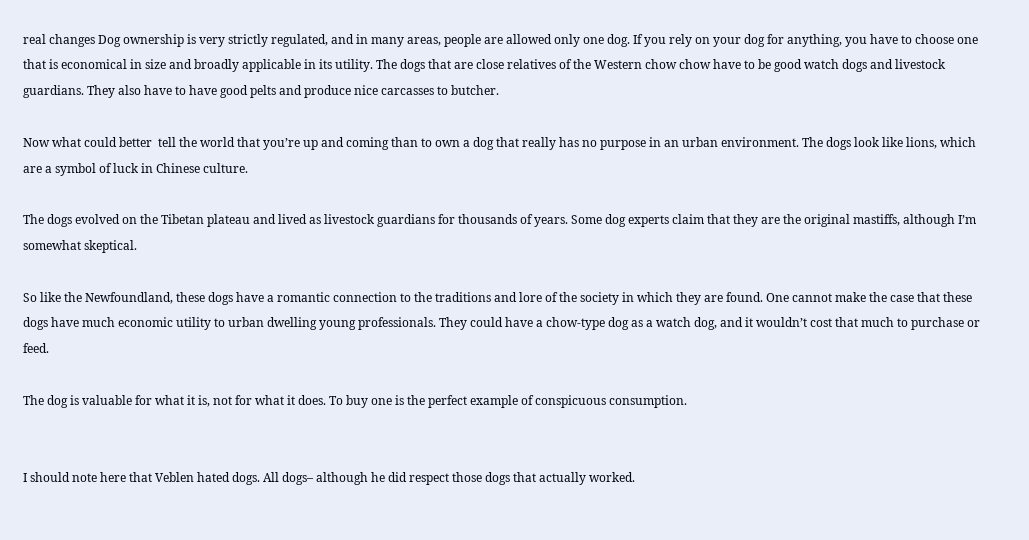real changes Dog ownership is very strictly regulated, and in many areas, people are allowed only one dog. If you rely on your dog for anything, you have to choose one that is economical in size and broadly applicable in its utility. The dogs that are close relatives of the Western chow chow have to be good watch dogs and livestock guardians. They also have to have good pelts and produce nice carcasses to butcher.

Now what could better  tell the world that you’re up and coming than to own a dog that really has no purpose in an urban environment. The dogs look like lions, which are a symbol of luck in Chinese culture.

The dogs evolved on the Tibetan plateau and lived as livestock guardians for thousands of years. Some dog experts claim that they are the original mastiffs, although I’m somewhat skeptical.

So like the Newfoundland, these dogs have a romantic connection to the traditions and lore of the society in which they are found. One cannot make the case that these dogs have much economic utility to urban dwelling young professionals. They could have a chow-type dog as a watch dog, and it wouldn’t cost that much to purchase or feed.

The dog is valuable for what it is, not for what it does. To buy one is the perfect example of conspicuous consumption.


I should note here that Veblen hated dogs. All dogs– although he did respect those dogs that actually worked.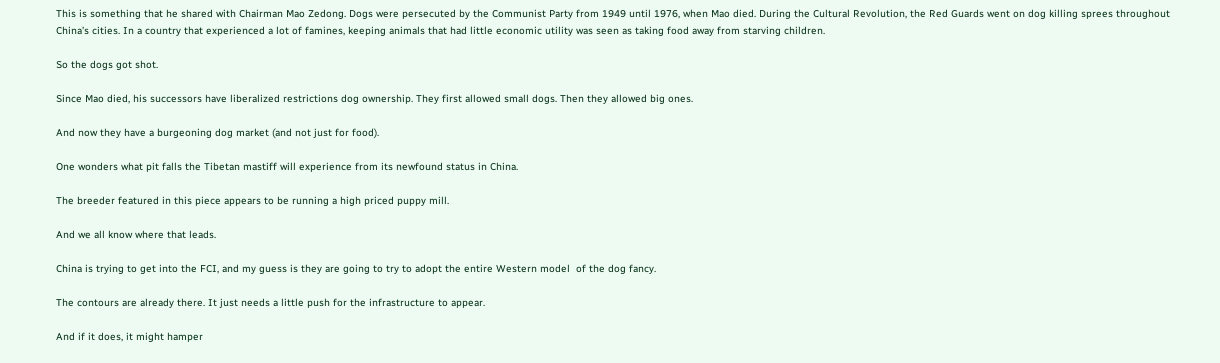This is something that he shared with Chairman Mao Zedong. Dogs were persecuted by the Communist Party from 1949 until 1976, when Mao died. During the Cultural Revolution, the Red Guards went on dog killing sprees throughout China’s cities. In a country that experienced a lot of famines, keeping animals that had little economic utility was seen as taking food away from starving children.

So the dogs got shot.

Since Mao died, his successors have liberalized restrictions dog ownership. They first allowed small dogs. Then they allowed big ones.

And now they have a burgeoning dog market (and not just for food).

One wonders what pit falls the Tibetan mastiff will experience from its newfound status in China.

The breeder featured in this piece appears to be running a high priced puppy mill.

And we all know where that leads.

China is trying to get into the FCI, and my guess is they are going to try to adopt the entire Western model  of the dog fancy.

The contours are already there. It just needs a little push for the infrastructure to appear.

And if it does, it might hamper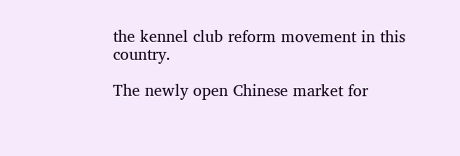the kennel club reform movement in this country.

The newly open Chinese market for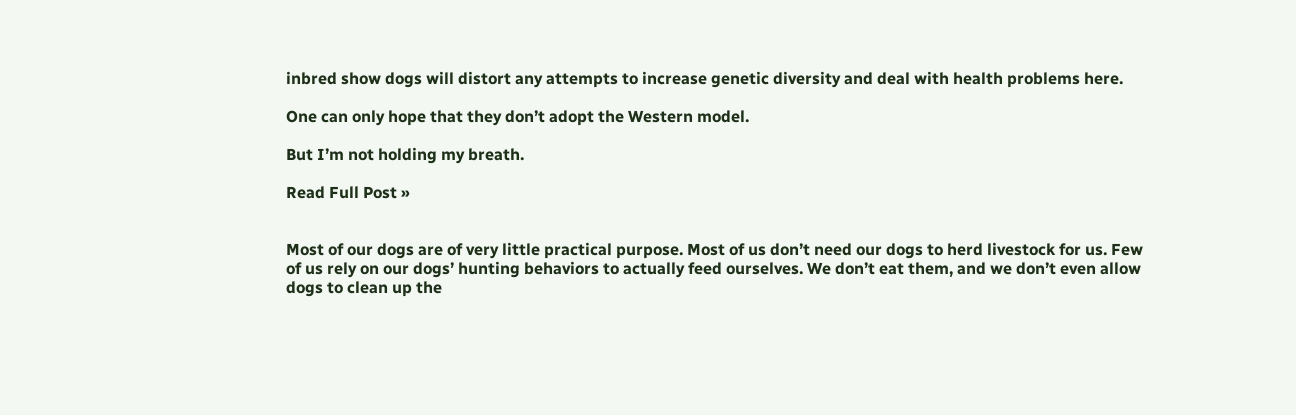inbred show dogs will distort any attempts to increase genetic diversity and deal with health problems here.

One can only hope that they don’t adopt the Western model.

But I’m not holding my breath.

Read Full Post »


Most of our dogs are of very little practical purpose. Most of us don’t need our dogs to herd livestock for us. Few of us rely on our dogs’ hunting behaviors to actually feed ourselves. We don’t eat them, and we don’t even allow dogs to clean up the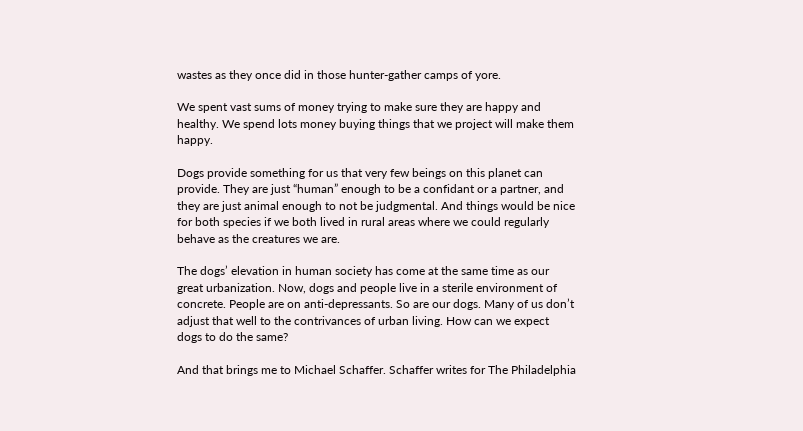wastes as they once did in those hunter-gather camps of yore.

We spent vast sums of money trying to make sure they are happy and healthy. We spend lots money buying things that we project will make them happy.

Dogs provide something for us that very few beings on this planet can provide. They are just “human” enough to be a confidant or a partner, and they are just animal enough to not be judgmental. And things would be nice for both species if we both lived in rural areas where we could regularly behave as the creatures we are.

The dogs’ elevation in human society has come at the same time as our great urbanization. Now, dogs and people live in a sterile environment of concrete. People are on anti-depressants. So are our dogs. Many of us don’t adjust that well to the contrivances of urban living. How can we expect dogs to do the same?

And that brings me to Michael Schaffer. Schaffer writes for The Philadelphia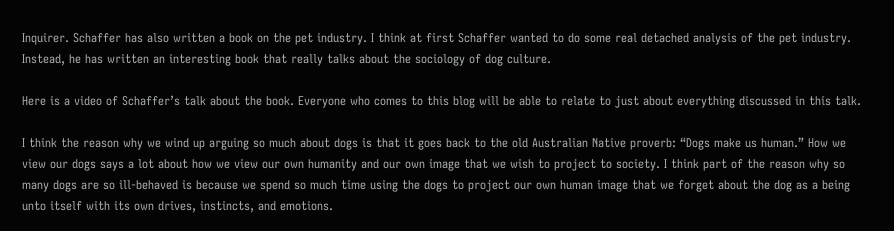Inquirer. Schaffer has also written a book on the pet industry. I think at first Schaffer wanted to do some real detached analysis of the pet industry. Instead, he has written an interesting book that really talks about the sociology of dog culture.

Here is a video of Schaffer’s talk about the book. Everyone who comes to this blog will be able to relate to just about everything discussed in this talk.

I think the reason why we wind up arguing so much about dogs is that it goes back to the old Australian Native proverb: “Dogs make us human.” How we view our dogs says a lot about how we view our own humanity and our own image that we wish to project to society. I think part of the reason why so many dogs are so ill-behaved is because we spend so much time using the dogs to project our own human image that we forget about the dog as a being unto itself with its own drives, instincts, and emotions.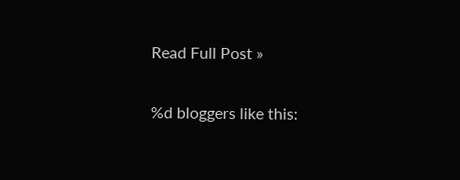Read Full Post »

%d bloggers like this: